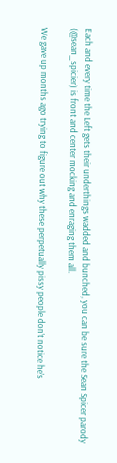Each and every time the Left gets their underthings wadded and bunched, you can be sure the Sean Spicer parody (@sean_spicier) is front and center mocking and enraging them all.

We gave up months ago trying to figure out why these perpetually pissy people don’t notice he’s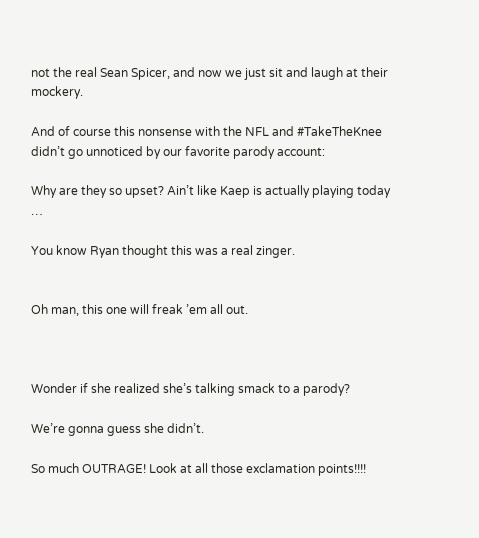not the real Sean Spicer, and now we just sit and laugh at their mockery.

And of course this nonsense with the NFL and #TakeTheKnee didn’t go unnoticed by our favorite parody account:

Why are they so upset? Ain’t like Kaep is actually playing today …

You know Ryan thought this was a real zinger.


Oh man, this one will freak ’em all out.



Wonder if she realized she’s talking smack to a parody?

We’re gonna guess she didn’t.

So much OUTRAGE! Look at all those exclamation points!!!!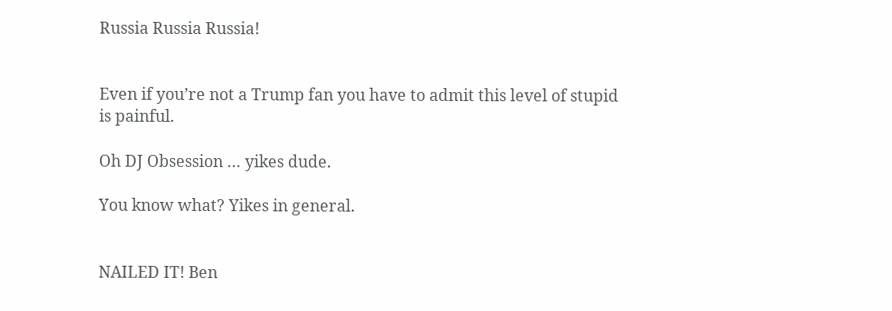Russia Russia Russia!


Even if you’re not a Trump fan you have to admit this level of stupid is painful.

Oh DJ Obsession … yikes dude.

You know what? Yikes in general.


NAILED IT! Ben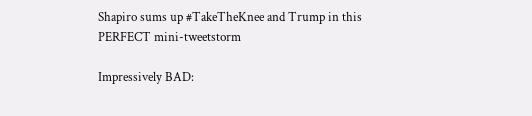Shapiro sums up #TakeTheKnee and Trump in this PERFECT mini-tweetstorm

Impressively BAD: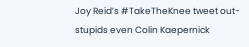Joy Reid’s #TakeTheKnee tweet out-stupids even Colin Kaepernick